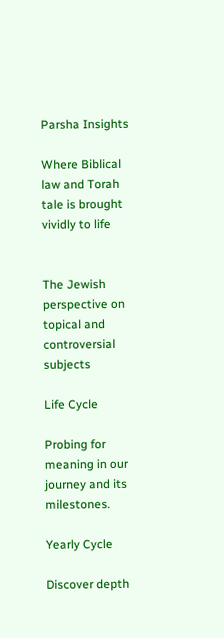Parsha Insights

Where Biblical law and Torah tale is brought vividly to life


The Jewish perspective on topical and controversial subjects

Life Cycle

Probing for meaning in our journey and its milestones.

Yearly Cycle

Discover depth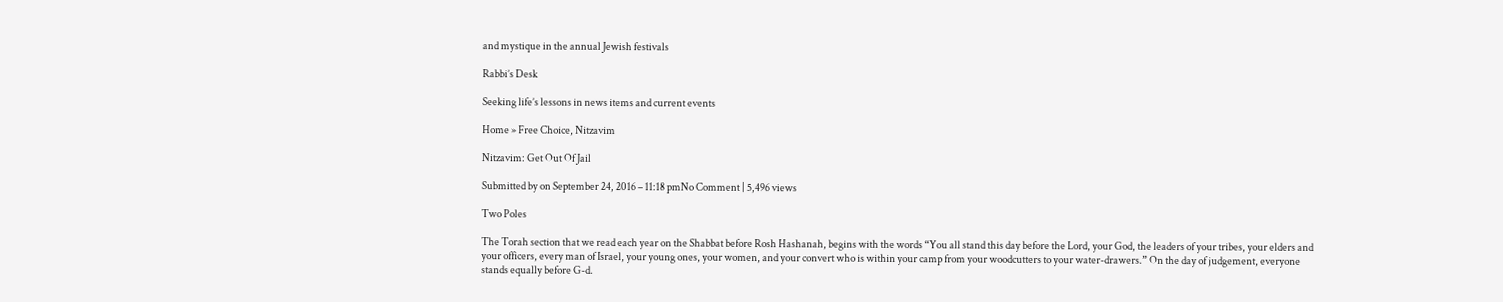and mystique in the annual Jewish festivals

Rabbi’s Desk

Seeking life’s lessons in news items and current events

Home » Free Choice, Nitzavim

Nitzavim: Get Out Of Jail

Submitted by on September 24, 2016 – 11:18 pmNo Comment | 5,496 views

Two Poles

The Torah section that we read each year on the Shabbat before Rosh Hashanah, begins with the words “You all stand this day before the Lord, your God, the leaders of your tribes, your elders and your officers, every man of Israel, your young ones, your women, and your convert who is within your camp from your woodcutters to your water-drawers.” On the day of judgement, everyone stands equally before G-d.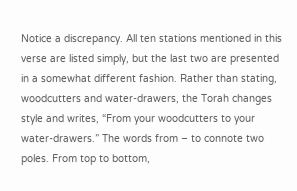Notice a discrepancy. All ten stations mentioned in this verse are listed simply, but the last two are presented in a somewhat different fashion. Rather than stating, woodcutters and water-drawers, the Torah changes style and writes, “From your woodcutters to your water-drawers.” The words from – to connote two poles. From top to bottom,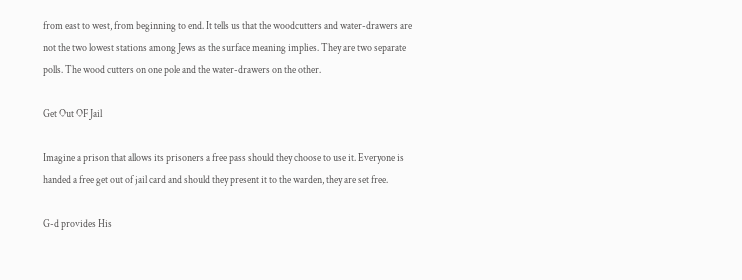from east to west, from beginning to end. It tells us that the woodcutters and water-drawers are not the two lowest stations among Jews as the surface meaning implies. They are two separate polls. The wood cutters on one pole and the water-drawers on the other.

Get Out OF Jail

Imagine a prison that allows its prisoners a free pass should they choose to use it. Everyone is handed a free get out of jail card and should they present it to the warden, they are set free.

G-d provides His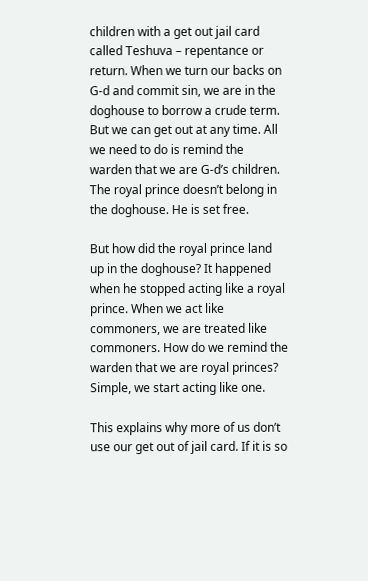children with a get out jail card called Teshuva – repentance or return. When we turn our backs on G-d and commit sin, we are in the doghouse to borrow a crude term. But we can get out at any time. All we need to do is remind the warden that we are G-d’s children. The royal prince doesn’t belong in the doghouse. He is set free.

But how did the royal prince land up in the doghouse? It happened when he stopped acting like a royal prince. When we act like commoners, we are treated like commoners. How do we remind the warden that we are royal princes? Simple, we start acting like one.

This explains why more of us don’t use our get out of jail card. If it is so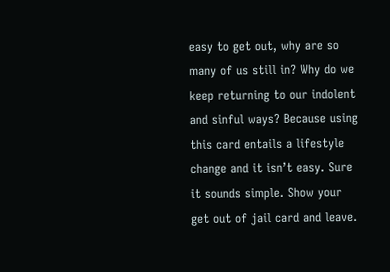easy to get out, why are so many of us still in? Why do we keep returning to our indolent and sinful ways? Because using this card entails a lifestyle change and it isn’t easy. Sure it sounds simple. Show your get out of jail card and leave.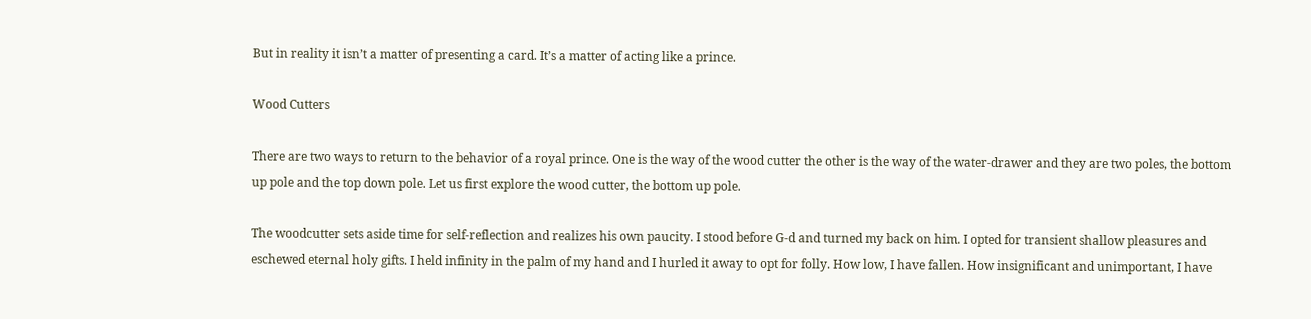But in reality it isn’t a matter of presenting a card. It’s a matter of acting like a prince.

Wood Cutters

There are two ways to return to the behavior of a royal prince. One is the way of the wood cutter the other is the way of the water-drawer and they are two poles, the bottom up pole and the top down pole. Let us first explore the wood cutter, the bottom up pole.

The woodcutter sets aside time for self-reflection and realizes his own paucity. I stood before G-d and turned my back on him. I opted for transient shallow pleasures and eschewed eternal holy gifts. I held infinity in the palm of my hand and I hurled it away to opt for folly. How low, I have fallen. How insignificant and unimportant, I have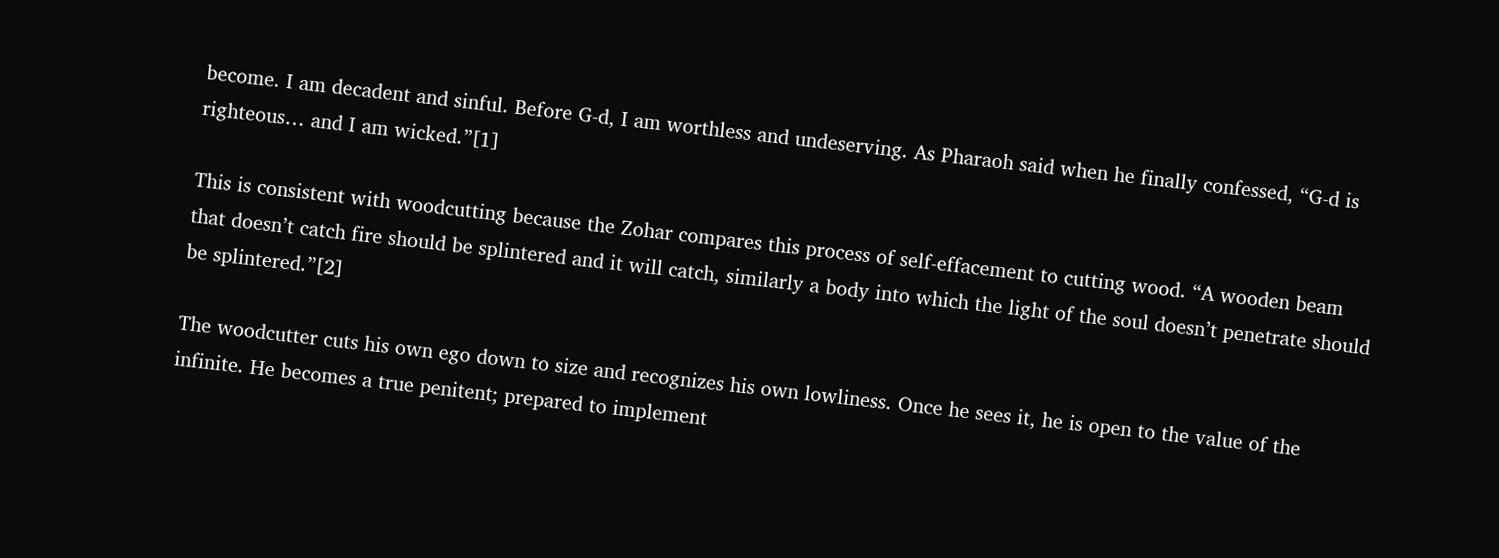become. I am decadent and sinful. Before G-d, I am worthless and undeserving. As Pharaoh said when he finally confessed, “G-d is righteous… and I am wicked.”[1]

This is consistent with woodcutting because the Zohar compares this process of self-effacement to cutting wood. “A wooden beam that doesn’t catch fire should be splintered and it will catch, similarly a body into which the light of the soul doesn’t penetrate should be splintered.”[2]

The woodcutter cuts his own ego down to size and recognizes his own lowliness. Once he sees it, he is open to the value of the infinite. He becomes a true penitent; prepared to implement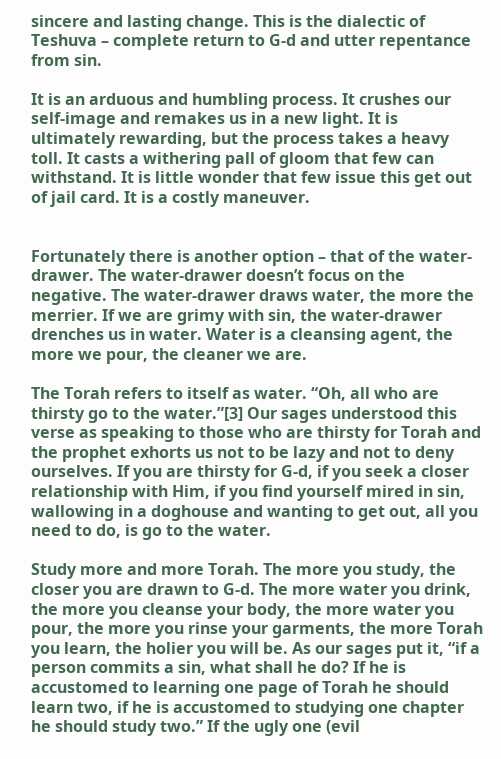sincere and lasting change. This is the dialectic of Teshuva – complete return to G-d and utter repentance from sin.

It is an arduous and humbling process. It crushes our self-image and remakes us in a new light. It is ultimately rewarding, but the process takes a heavy toll. It casts a withering pall of gloom that few can withstand. It is little wonder that few issue this get out of jail card. It is a costly maneuver.


Fortunately there is another option – that of the water-drawer. The water-drawer doesn’t focus on the negative. The water-drawer draws water, the more the merrier. If we are grimy with sin, the water-drawer drenches us in water. Water is a cleansing agent, the more we pour, the cleaner we are.

The Torah refers to itself as water. “Oh, all who are thirsty go to the water.”[3] Our sages understood this verse as speaking to those who are thirsty for Torah and the prophet exhorts us not to be lazy and not to deny ourselves. If you are thirsty for G-d, if you seek a closer relationship with Him, if you find yourself mired in sin, wallowing in a doghouse and wanting to get out, all you need to do, is go to the water.

Study more and more Torah. The more you study, the closer you are drawn to G-d. The more water you drink, the more you cleanse your body, the more water you pour, the more you rinse your garments, the more Torah you learn, the holier you will be. As our sages put it, “if a person commits a sin, what shall he do? If he is accustomed to learning one page of Torah he should learn two, if he is accustomed to studying one chapter he should study two.” If the ugly one (evil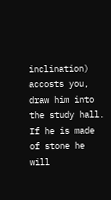inclination) accosts you, draw him into the study hall. If he is made of stone he will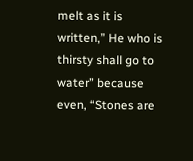melt as it is written,” He who is thirsty shall go to water” because even, “Stones are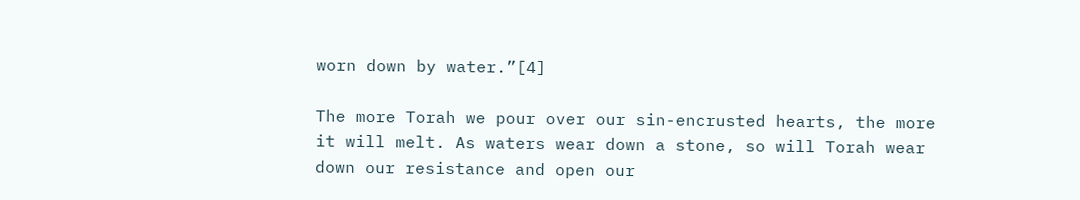worn down by water.”[4]

The more Torah we pour over our sin-encrusted hearts, the more it will melt. As waters wear down a stone, so will Torah wear down our resistance and open our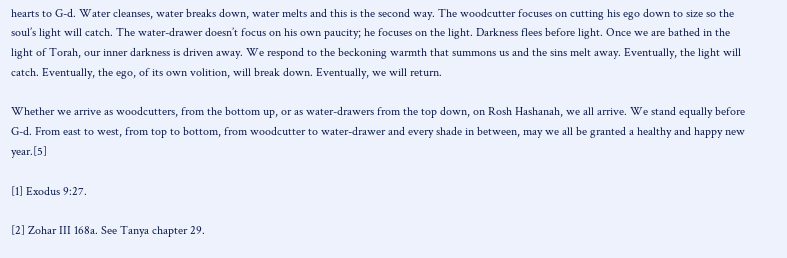hearts to G-d. Water cleanses, water breaks down, water melts and this is the second way. The woodcutter focuses on cutting his ego down to size so the soul’s light will catch. The water-drawer doesn’t focus on his own paucity; he focuses on the light. Darkness flees before light. Once we are bathed in the light of Torah, our inner darkness is driven away. We respond to the beckoning warmth that summons us and the sins melt away. Eventually, the light will catch. Eventually, the ego, of its own volition, will break down. Eventually, we will return.

Whether we arrive as woodcutters, from the bottom up, or as water-drawers from the top down, on Rosh Hashanah, we all arrive. We stand equally before G-d. From east to west, from top to bottom, from woodcutter to water-drawer and every shade in between, may we all be granted a healthy and happy new year.[5]

[1] Exodus 9:27.

[2] Zohar III 168a. See Tanya chapter 29.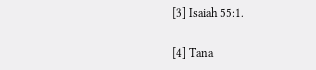[3] Isaiah 55:1.

[4] Tana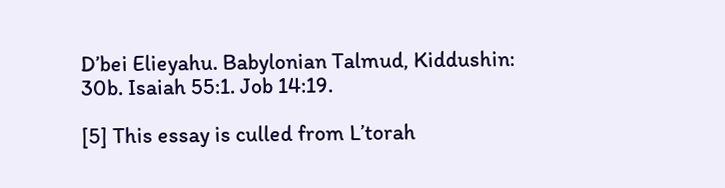D’bei Elieyahu. Babylonian Talmud, Kiddushin: 30b. Isaiah 55:1. Job 14:19.

[5] This essay is culled from L’torah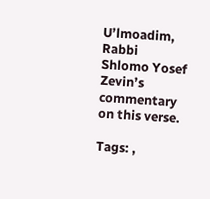U’lmoadim, Rabbi Shlomo Yosef Zevin’s commentary on this verse.

Tags: ,